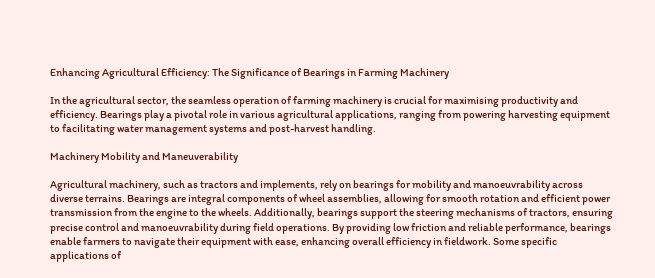Enhancing Agricultural Efficiency: The Significance of Bearings in Farming Machinery

In the agricultural sector, the seamless operation of farming machinery is crucial for maximising productivity and efficiency. Bearings play a pivotal role in various agricultural applications, ranging from powering harvesting equipment to facilitating water management systems and post-harvest handling.

Machinery Mobility and Maneuverability

Agricultural machinery, such as tractors and implements, rely on bearings for mobility and manoeuvrability across diverse terrains. Bearings are integral components of wheel assemblies, allowing for smooth rotation and efficient power transmission from the engine to the wheels. Additionally, bearings support the steering mechanisms of tractors, ensuring precise control and manoeuvrability during field operations. By providing low friction and reliable performance, bearings enable farmers to navigate their equipment with ease, enhancing overall efficiency in fieldwork. Some specific applications of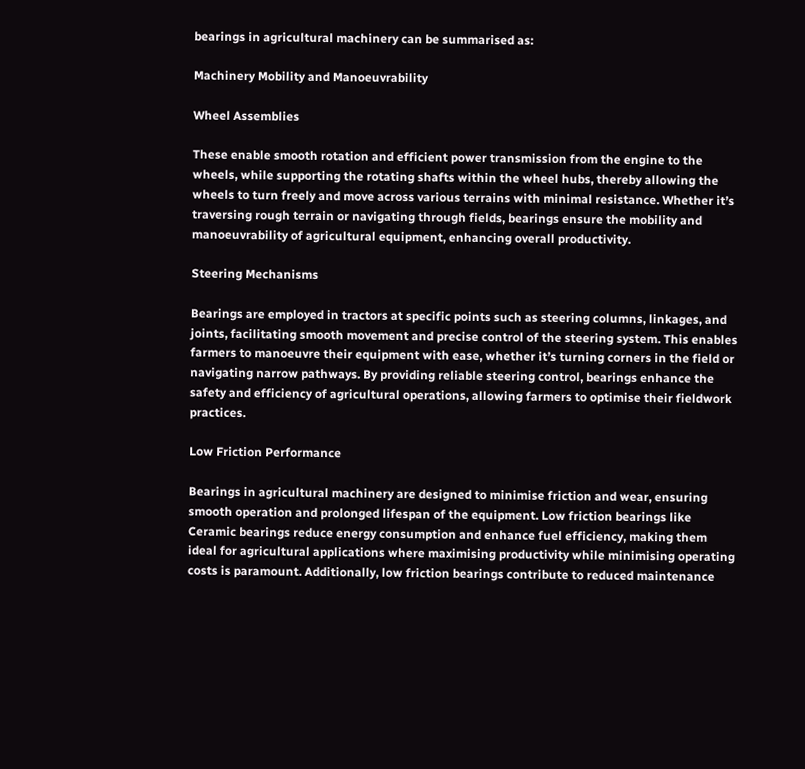bearings in agricultural machinery can be summarised as:

Machinery Mobility and Manoeuvrability

Wheel Assemblies

These enable smooth rotation and efficient power transmission from the engine to the wheels, while supporting the rotating shafts within the wheel hubs, thereby allowing the wheels to turn freely and move across various terrains with minimal resistance. Whether it’s traversing rough terrain or navigating through fields, bearings ensure the mobility and manoeuvrability of agricultural equipment, enhancing overall productivity.

Steering Mechanisms

Bearings are employed in tractors at specific points such as steering columns, linkages, and joints, facilitating smooth movement and precise control of the steering system. This enables farmers to manoeuvre their equipment with ease, whether it’s turning corners in the field or navigating narrow pathways. By providing reliable steering control, bearings enhance the safety and efficiency of agricultural operations, allowing farmers to optimise their fieldwork practices.

Low Friction Performance

Bearings in agricultural machinery are designed to minimise friction and wear, ensuring smooth operation and prolonged lifespan of the equipment. Low friction bearings like Ceramic bearings reduce energy consumption and enhance fuel efficiency, making them ideal for agricultural applications where maximising productivity while minimising operating costs is paramount. Additionally, low friction bearings contribute to reduced maintenance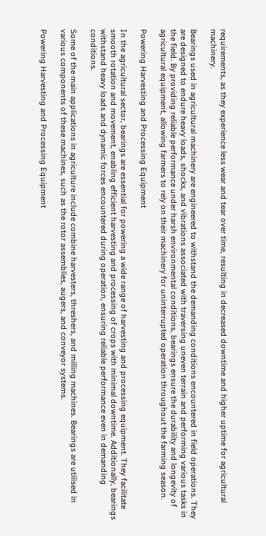requirements, as they experience less wear and tear over time, resulting in decreased downtime and higher uptime for agricultural machinery.

Bearings used in agricultural machinery are engineered to withstand the demanding conditions encountered in field operations. They are designed to endure heavy loads, shocks, and vibrations associated with traversing uneven terrain and performing various tasks in the field. By providing reliable performance under harsh environmental conditions, bearings ensure the durability and longevity of agricultural equipment, allowing farmers to rely on their machinery for uninterrupted operation throughout the farming season.

Powering Harvesting and Processing Equipment

In the agricultural sector, bearings are essential for powering a wide range of harvesting and processing equipment. They facilitate smooth rotation and movement, enabling efficient harvesting and processing of crops with minimal downtime. Additionally, bearings withstand heavy loads and dynamic forces encountered during operation, ensuring reliable performance even in demanding conditions.

Some of the main applications in agriculture include combine harvesters, threshers, and milling machines. Bearings are utilised in various components of these machines, such as the rotor assemblies, augers, and conveyor systems.

Powering Harvesting and Processing Equipment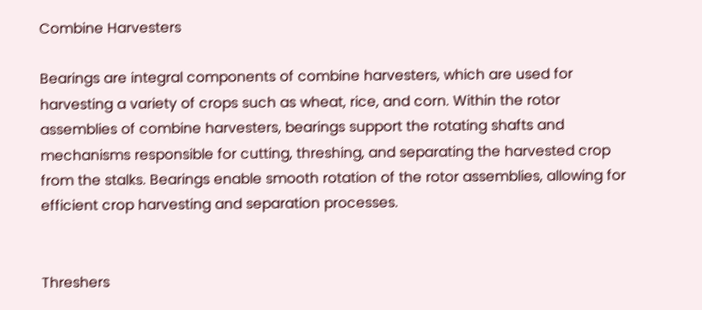Combine Harvesters

Bearings are integral components of combine harvesters, which are used for harvesting a variety of crops such as wheat, rice, and corn. Within the rotor assemblies of combine harvesters, bearings support the rotating shafts and mechanisms responsible for cutting, threshing, and separating the harvested crop from the stalks. Bearings enable smooth rotation of the rotor assemblies, allowing for efficient crop harvesting and separation processes.


Threshers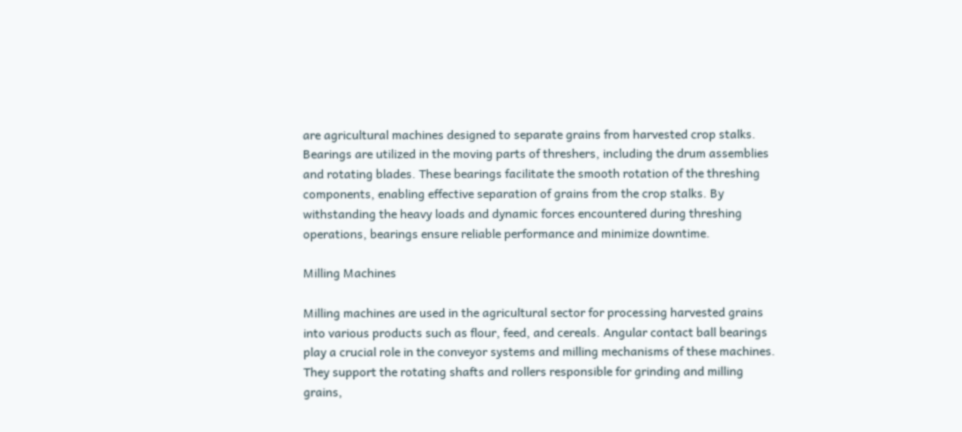are agricultural machines designed to separate grains from harvested crop stalks. Bearings are utilized in the moving parts of threshers, including the drum assemblies and rotating blades. These bearings facilitate the smooth rotation of the threshing components, enabling effective separation of grains from the crop stalks. By withstanding the heavy loads and dynamic forces encountered during threshing operations, bearings ensure reliable performance and minimize downtime.

Milling Machines

Milling machines are used in the agricultural sector for processing harvested grains into various products such as flour, feed, and cereals. Angular contact ball bearings play a crucial role in the conveyor systems and milling mechanisms of these machines. They support the rotating shafts and rollers responsible for grinding and milling grains,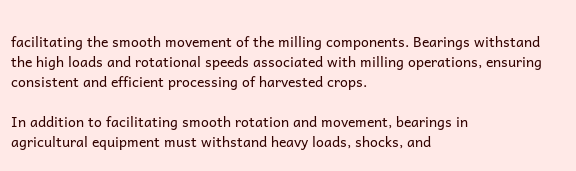facilitating the smooth movement of the milling components. Bearings withstand the high loads and rotational speeds associated with milling operations, ensuring consistent and efficient processing of harvested crops.

In addition to facilitating smooth rotation and movement, bearings in agricultural equipment must withstand heavy loads, shocks, and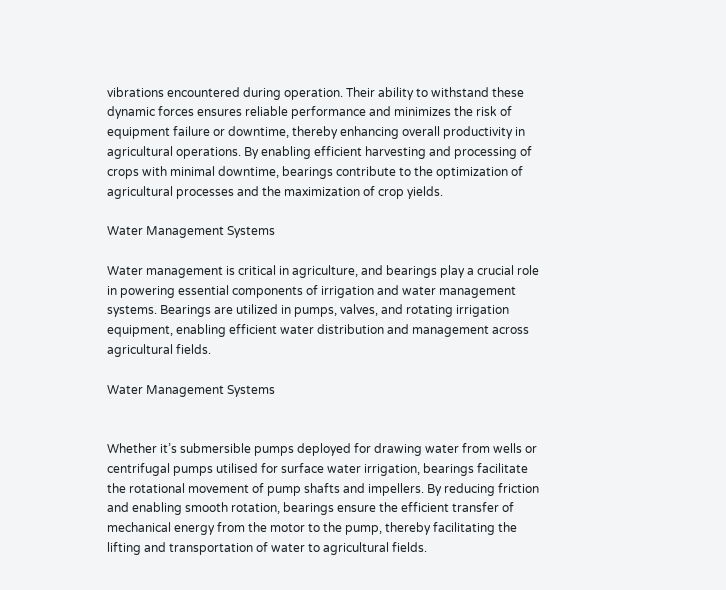vibrations encountered during operation. Their ability to withstand these dynamic forces ensures reliable performance and minimizes the risk of equipment failure or downtime, thereby enhancing overall productivity in agricultural operations. By enabling efficient harvesting and processing of crops with minimal downtime, bearings contribute to the optimization of agricultural processes and the maximization of crop yields.

Water Management Systems

Water management is critical in agriculture, and bearings play a crucial role in powering essential components of irrigation and water management systems. Bearings are utilized in pumps, valves, and rotating irrigation equipment, enabling efficient water distribution and management across agricultural fields.

Water Management Systems


Whether it’s submersible pumps deployed for drawing water from wells or centrifugal pumps utilised for surface water irrigation, bearings facilitate the rotational movement of pump shafts and impellers. By reducing friction and enabling smooth rotation, bearings ensure the efficient transfer of mechanical energy from the motor to the pump, thereby facilitating the lifting and transportation of water to agricultural fields.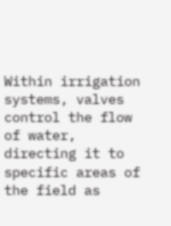Within irrigation systems, valves control the flow of water, directing it to specific areas of the field as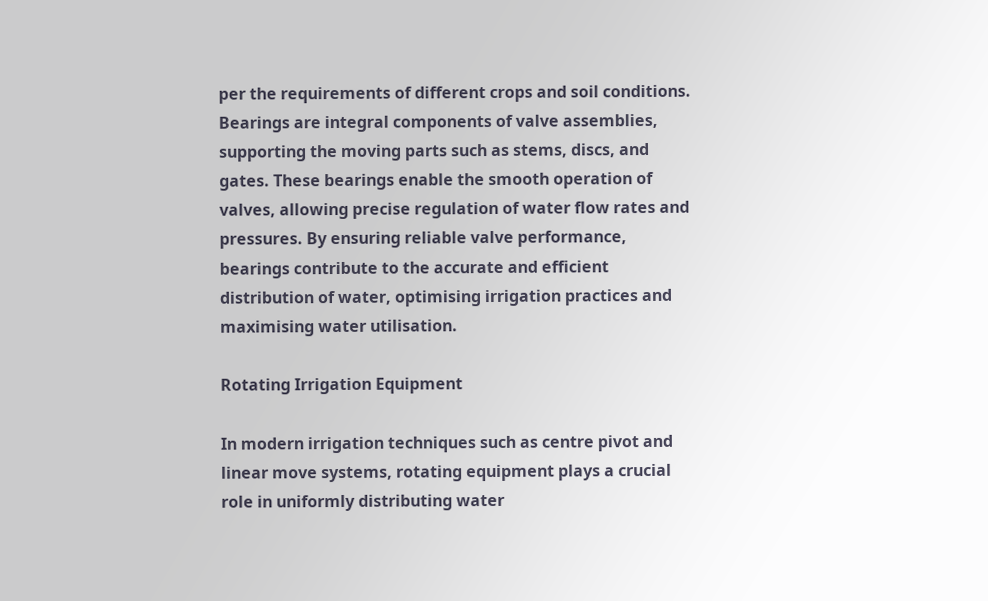per the requirements of different crops and soil conditions. Bearings are integral components of valve assemblies, supporting the moving parts such as stems, discs, and gates. These bearings enable the smooth operation of valves, allowing precise regulation of water flow rates and pressures. By ensuring reliable valve performance, bearings contribute to the accurate and efficient distribution of water, optimising irrigation practices and maximising water utilisation.

Rotating Irrigation Equipment

In modern irrigation techniques such as centre pivot and linear move systems, rotating equipment plays a crucial role in uniformly distributing water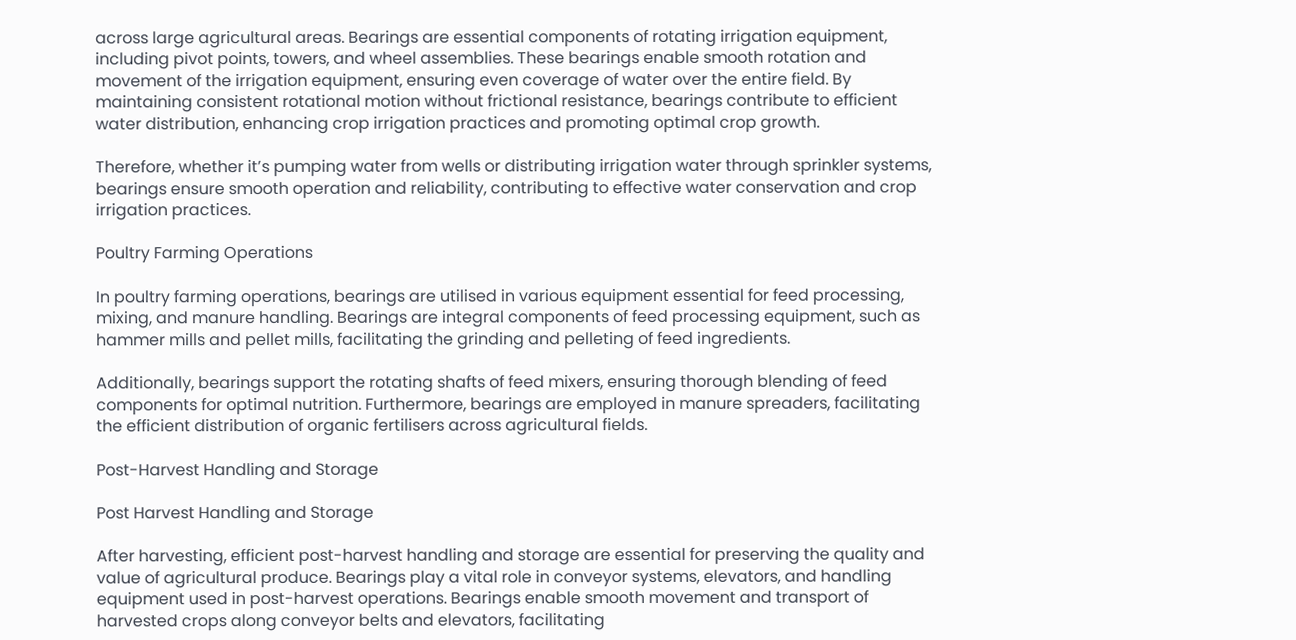across large agricultural areas. Bearings are essential components of rotating irrigation equipment, including pivot points, towers, and wheel assemblies. These bearings enable smooth rotation and movement of the irrigation equipment, ensuring even coverage of water over the entire field. By maintaining consistent rotational motion without frictional resistance, bearings contribute to efficient water distribution, enhancing crop irrigation practices and promoting optimal crop growth.

Therefore, whether it’s pumping water from wells or distributing irrigation water through sprinkler systems, bearings ensure smooth operation and reliability, contributing to effective water conservation and crop irrigation practices.

Poultry Farming Operations

In poultry farming operations, bearings are utilised in various equipment essential for feed processing, mixing, and manure handling. Bearings are integral components of feed processing equipment, such as hammer mills and pellet mills, facilitating the grinding and pelleting of feed ingredients.

Additionally, bearings support the rotating shafts of feed mixers, ensuring thorough blending of feed components for optimal nutrition. Furthermore, bearings are employed in manure spreaders, facilitating the efficient distribution of organic fertilisers across agricultural fields.

Post-Harvest Handling and Storage

Post Harvest Handling and Storage

After harvesting, efficient post-harvest handling and storage are essential for preserving the quality and value of agricultural produce. Bearings play a vital role in conveyor systems, elevators, and handling equipment used in post-harvest operations. Bearings enable smooth movement and transport of harvested crops along conveyor belts and elevators, facilitating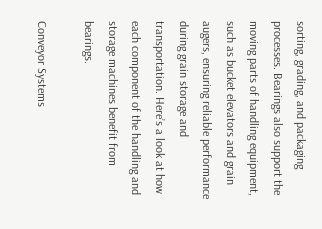sorting, grading, and packaging processes. Bearings also support the moving parts of handling equipment, such as bucket elevators and grain augers, ensuring reliable performance during grain storage and transportation. Here’s a look at how each component of the handling and storage machines benefit from bearings.

Conveyor Systems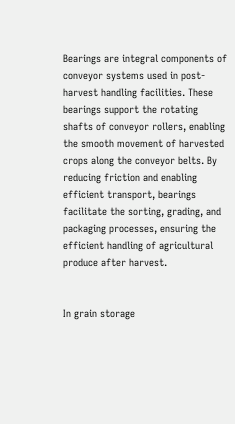Bearings are integral components of conveyor systems used in post-harvest handling facilities. These bearings support the rotating shafts of conveyor rollers, enabling the smooth movement of harvested crops along the conveyor belts. By reducing friction and enabling efficient transport, bearings facilitate the sorting, grading, and packaging processes, ensuring the efficient handling of agricultural produce after harvest.


In grain storage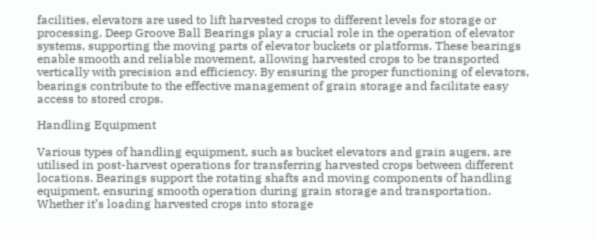facilities, elevators are used to lift harvested crops to different levels for storage or processing. Deep Groove Ball Bearings play a crucial role in the operation of elevator systems, supporting the moving parts of elevator buckets or platforms. These bearings enable smooth and reliable movement, allowing harvested crops to be transported vertically with precision and efficiency. By ensuring the proper functioning of elevators, bearings contribute to the effective management of grain storage and facilitate easy access to stored crops.

Handling Equipment

Various types of handling equipment, such as bucket elevators and grain augers, are utilised in post-harvest operations for transferring harvested crops between different locations. Bearings support the rotating shafts and moving components of handling equipment, ensuring smooth operation during grain storage and transportation. Whether it’s loading harvested crops into storage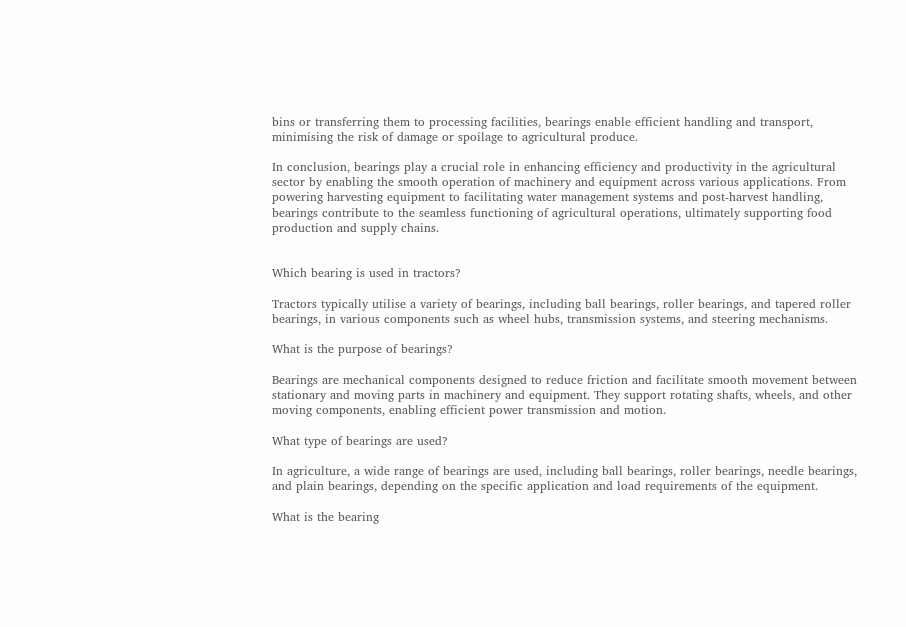bins or transferring them to processing facilities, bearings enable efficient handling and transport, minimising the risk of damage or spoilage to agricultural produce.

In conclusion, bearings play a crucial role in enhancing efficiency and productivity in the agricultural sector by enabling the smooth operation of machinery and equipment across various applications. From powering harvesting equipment to facilitating water management systems and post-harvest handling, bearings contribute to the seamless functioning of agricultural operations, ultimately supporting food production and supply chains.


Which bearing is used in tractors?

Tractors typically utilise a variety of bearings, including ball bearings, roller bearings, and tapered roller bearings, in various components such as wheel hubs, transmission systems, and steering mechanisms.

What is the purpose of bearings?

Bearings are mechanical components designed to reduce friction and facilitate smooth movement between stationary and moving parts in machinery and equipment. They support rotating shafts, wheels, and other moving components, enabling efficient power transmission and motion.

What type of bearings are used?

In agriculture, a wide range of bearings are used, including ball bearings, roller bearings, needle bearings, and plain bearings, depending on the specific application and load requirements of the equipment.

What is the bearing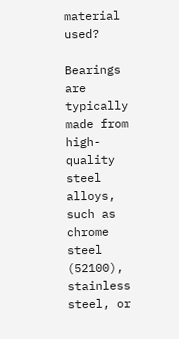material used?

Bearings are typically made from high-quality steel alloys, such as chrome steel (52100), stainless steel, or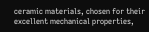ceramic materials, chosen for their excellent mechanical properties,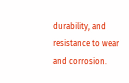durability, and resistance to wear and corrosion.